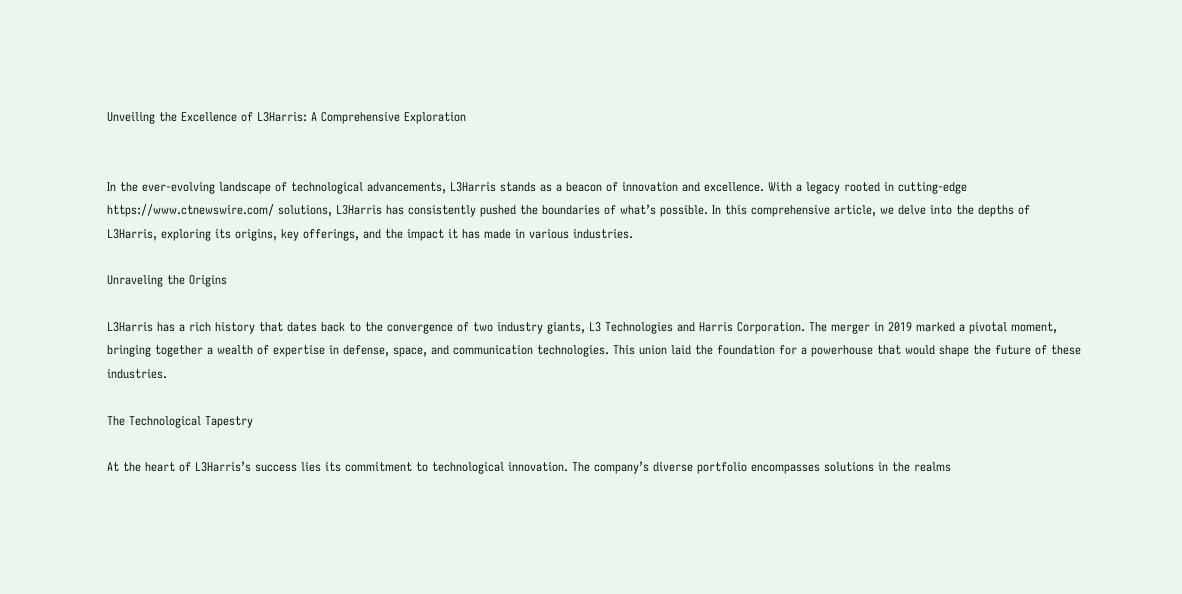Unveiling the Excellence of L3Harris: A Comprehensive Exploration


In the ever-evolving landscape of technological advancements, L3Harris stands as a beacon of innovation and excellence. With a legacy rooted in cutting-edge https://www.ctnewswire.com/ solutions, L3Harris has consistently pushed the boundaries of what’s possible. In this comprehensive article, we delve into the depths of L3Harris, exploring its origins, key offerings, and the impact it has made in various industries.

Unraveling the Origins

L3Harris has a rich history that dates back to the convergence of two industry giants, L3 Technologies and Harris Corporation. The merger in 2019 marked a pivotal moment, bringing together a wealth of expertise in defense, space, and communication technologies. This union laid the foundation for a powerhouse that would shape the future of these industries.

The Technological Tapestry

At the heart of L3Harris’s success lies its commitment to technological innovation. The company’s diverse portfolio encompasses solutions in the realms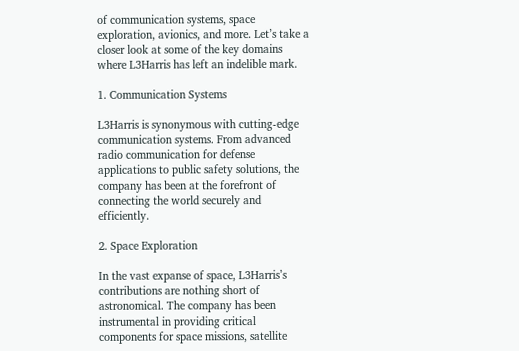of communication systems, space exploration, avionics, and more. Let’s take a closer look at some of the key domains where L3Harris has left an indelible mark.

1. Communication Systems

L3Harris is synonymous with cutting-edge communication systems. From advanced radio communication for defense applications to public safety solutions, the company has been at the forefront of connecting the world securely and efficiently.

2. Space Exploration

In the vast expanse of space, L3Harris’s contributions are nothing short of astronomical. The company has been instrumental in providing critical components for space missions, satellite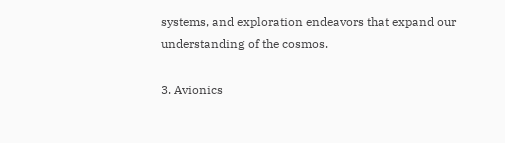systems, and exploration endeavors that expand our understanding of the cosmos.

3. Avionics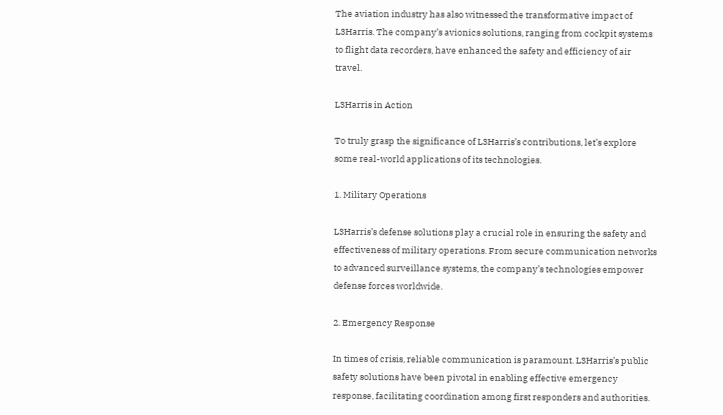The aviation industry has also witnessed the transformative impact of L3Harris. The company’s avionics solutions, ranging from cockpit systems to flight data recorders, have enhanced the safety and efficiency of air travel.

L3Harris in Action

To truly grasp the significance of L3Harris’s contributions, let’s explore some real-world applications of its technologies.

1. Military Operations

L3Harris’s defense solutions play a crucial role in ensuring the safety and effectiveness of military operations. From secure communication networks to advanced surveillance systems, the company’s technologies empower defense forces worldwide.

2. Emergency Response

In times of crisis, reliable communication is paramount. L3Harris’s public safety solutions have been pivotal in enabling effective emergency response, facilitating coordination among first responders and authorities.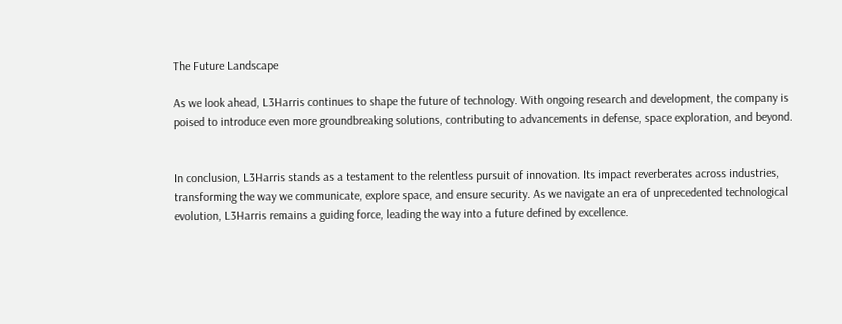The Future Landscape

As we look ahead, L3Harris continues to shape the future of technology. With ongoing research and development, the company is poised to introduce even more groundbreaking solutions, contributing to advancements in defense, space exploration, and beyond.


In conclusion, L3Harris stands as a testament to the relentless pursuit of innovation. Its impact reverberates across industries, transforming the way we communicate, explore space, and ensure security. As we navigate an era of unprecedented technological evolution, L3Harris remains a guiding force, leading the way into a future defined by excellence.